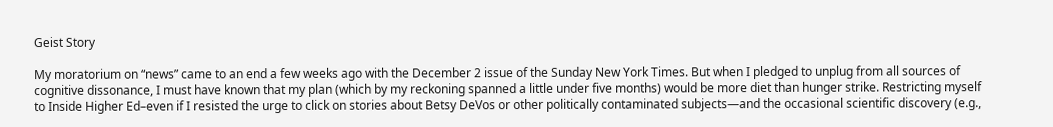Geist Story

My moratorium on “news” came to an end a few weeks ago with the December 2 issue of the Sunday New York Times. But when I pledged to unplug from all sources of cognitive dissonance, I must have known that my plan (which by my reckoning spanned a little under five months) would be more diet than hunger strike. Restricting myself to Inside Higher Ed–even if I resisted the urge to click on stories about Betsy DeVos or other politically contaminated subjects—and the occasional scientific discovery (e.g.,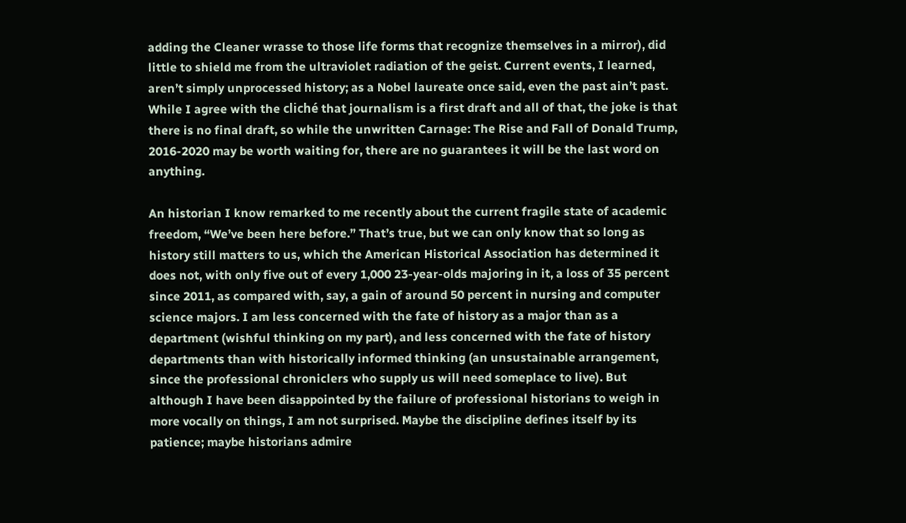adding the Cleaner wrasse to those life forms that recognize themselves in a mirror), did little to shield me from the ultraviolet radiation of the geist. Current events, I learned, aren’t simply unprocessed history; as a Nobel laureate once said, even the past ain’t past. While I agree with the cliché that journalism is a first draft and all of that, the joke is that there is no final draft, so while the unwritten Carnage: The Rise and Fall of Donald Trump, 2016-2020 may be worth waiting for, there are no guarantees it will be the last word on anything.

An historian I know remarked to me recently about the current fragile state of academic freedom, “We’ve been here before.” That’s true, but we can only know that so long as history still matters to us, which the American Historical Association has determined it does not, with only five out of every 1,000 23-year-olds majoring in it, a loss of 35 percent since 2011, as compared with, say, a gain of around 50 percent in nursing and computer science majors. I am less concerned with the fate of history as a major than as a department (wishful thinking on my part), and less concerned with the fate of history departments than with historically informed thinking (an unsustainable arrangement, since the professional chroniclers who supply us will need someplace to live). But although I have been disappointed by the failure of professional historians to weigh in more vocally on things, I am not surprised. Maybe the discipline defines itself by its patience; maybe historians admire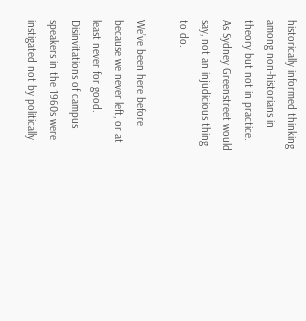historically informed thinking among non-historians in theory but not in practice. As Sydney Greenstreet would say, not an injudicious thing to do.

We’ve been here before because we never left, or at least never for good. Disinvitations of campus speakers in the 1960s were instigated not by politically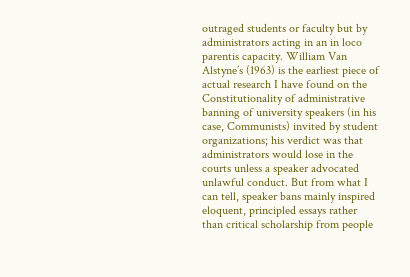outraged students or faculty but by administrators acting in an in loco parentis capacity. William Van Alstyne’s (1963) is the earliest piece of actual research I have found on the Constitutionality of administrative banning of university speakers (in his case, Communists) invited by student organizations; his verdict was that administrators would lose in the courts unless a speaker advocated unlawful conduct. But from what I can tell, speaker bans mainly inspired eloquent, principled essays rather than critical scholarship from people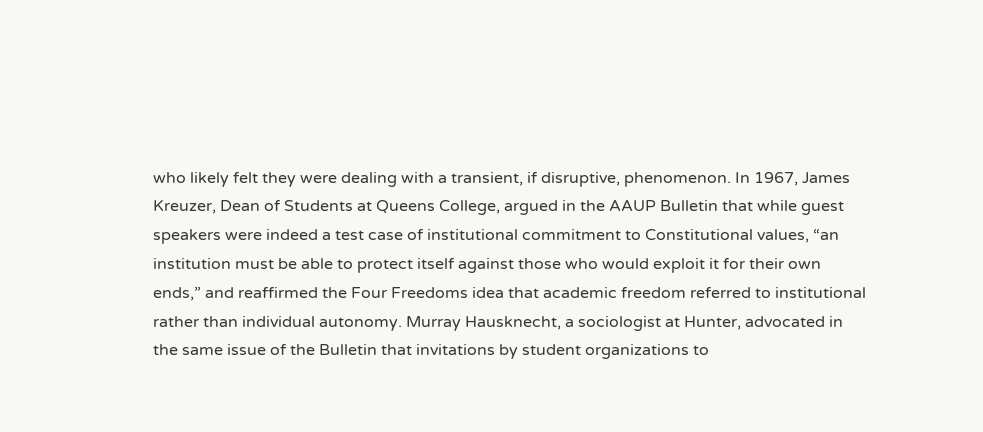who likely felt they were dealing with a transient, if disruptive, phenomenon. In 1967, James Kreuzer, Dean of Students at Queens College, argued in the AAUP Bulletin that while guest speakers were indeed a test case of institutional commitment to Constitutional values, “an institution must be able to protect itself against those who would exploit it for their own ends,” and reaffirmed the Four Freedoms idea that academic freedom referred to institutional rather than individual autonomy. Murray Hausknecht, a sociologist at Hunter, advocated in the same issue of the Bulletin that invitations by student organizations to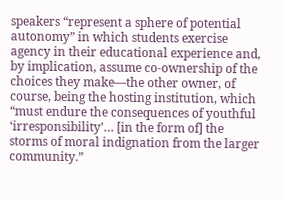speakers “represent a sphere of potential autonomy” in which students exercise agency in their educational experience and, by implication, assume co-ownership of the choices they make—the other owner, of course, being the hosting institution, which “must endure the consequences of youthful ‘irresponsibility’… [in the form of] the storms of moral indignation from the larger community.”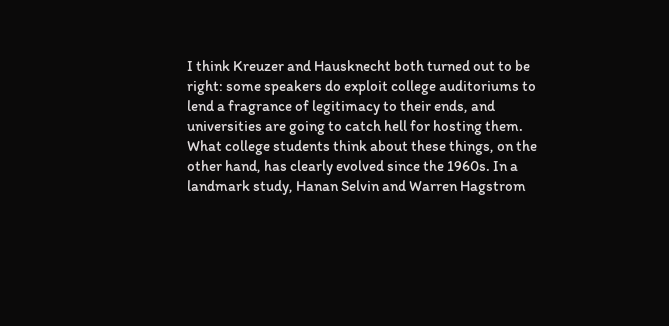I think Kreuzer and Hausknecht both turned out to be right: some speakers do exploit college auditoriums to lend a fragrance of legitimacy to their ends, and universities are going to catch hell for hosting them. What college students think about these things, on the other hand, has clearly evolved since the 1960s. In a landmark study, Hanan Selvin and Warren Hagstrom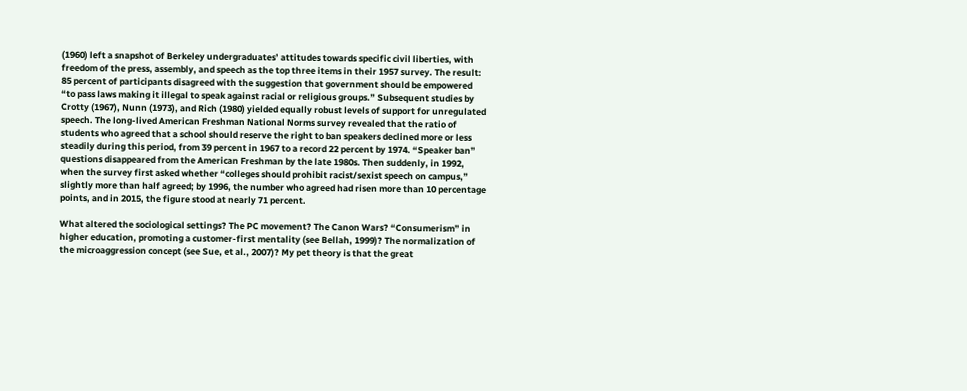(1960) left a snapshot of Berkeley undergraduates’ attitudes towards specific civil liberties, with freedom of the press, assembly, and speech as the top three items in their 1957 survey. The result: 85 percent of participants disagreed with the suggestion that government should be empowered “to pass laws making it illegal to speak against racial or religious groups.” Subsequent studies by Crotty (1967), Nunn (1973), and Rich (1980) yielded equally robust levels of support for unregulated speech. The long-lived American Freshman National Norms survey revealed that the ratio of students who agreed that a school should reserve the right to ban speakers declined more or less steadily during this period, from 39 percent in 1967 to a record 22 percent by 1974. “Speaker ban” questions disappeared from the American Freshman by the late 1980s. Then suddenly, in 1992, when the survey first asked whether “colleges should prohibit racist/sexist speech on campus,” slightly more than half agreed; by 1996, the number who agreed had risen more than 10 percentage points, and in 2015, the figure stood at nearly 71 percent.

What altered the sociological settings? The PC movement? The Canon Wars? “Consumerism” in higher education, promoting a customer-first mentality (see Bellah, 1999)? The normalization of the microaggression concept (see Sue, et al., 2007)? My pet theory is that the great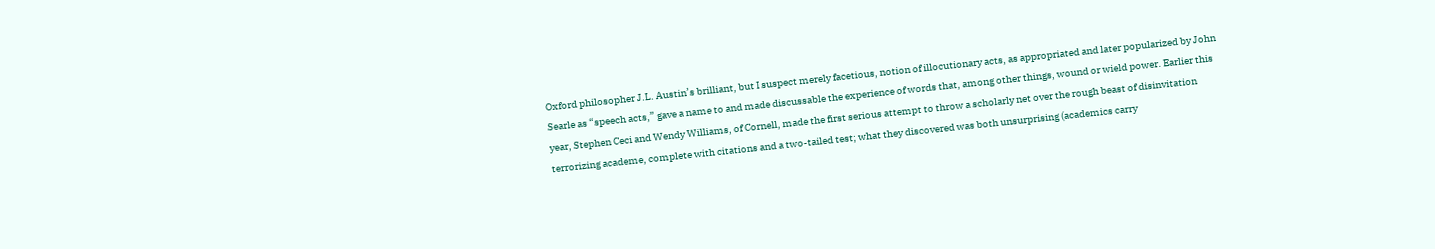Oxford philosopher J.L. Austin’s brilliant, but I suspect merely facetious, notion of illocutionary acts, as appropriated and later popularized by John Searle as “speech acts,” gave a name to and made discussable the experience of words that, among other things, wound or wield power. Earlier this year, Stephen Ceci and Wendy Williams, of Cornell, made the first serious attempt to throw a scholarly net over the rough beast of disinvitation terrorizing academe, complete with citations and a two-tailed test; what they discovered was both unsurprising (academics carry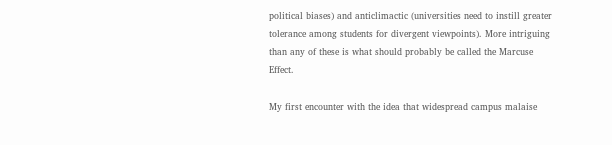political biases) and anticlimactic (universities need to instill greater tolerance among students for divergent viewpoints). More intriguing than any of these is what should probably be called the Marcuse Effect.

My first encounter with the idea that widespread campus malaise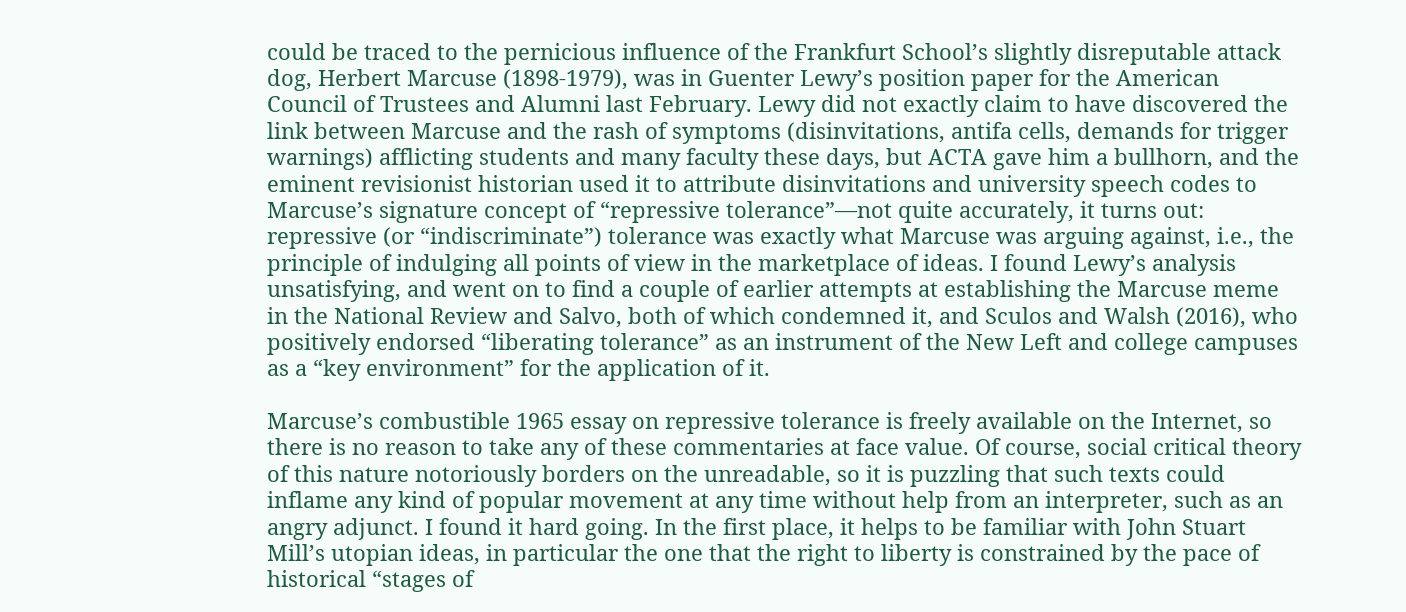could be traced to the pernicious influence of the Frankfurt School’s slightly disreputable attack dog, Herbert Marcuse (1898-1979), was in Guenter Lewy’s position paper for the American Council of Trustees and Alumni last February. Lewy did not exactly claim to have discovered the link between Marcuse and the rash of symptoms (disinvitations, antifa cells, demands for trigger warnings) afflicting students and many faculty these days, but ACTA gave him a bullhorn, and the eminent revisionist historian used it to attribute disinvitations and university speech codes to Marcuse’s signature concept of “repressive tolerance”—not quite accurately, it turns out: repressive (or “indiscriminate”) tolerance was exactly what Marcuse was arguing against, i.e., the principle of indulging all points of view in the marketplace of ideas. I found Lewy’s analysis unsatisfying, and went on to find a couple of earlier attempts at establishing the Marcuse meme in the National Review and Salvo, both of which condemned it, and Sculos and Walsh (2016), who positively endorsed “liberating tolerance” as an instrument of the New Left and college campuses as a “key environment” for the application of it.

Marcuse’s combustible 1965 essay on repressive tolerance is freely available on the Internet, so there is no reason to take any of these commentaries at face value. Of course, social critical theory of this nature notoriously borders on the unreadable, so it is puzzling that such texts could inflame any kind of popular movement at any time without help from an interpreter, such as an angry adjunct. I found it hard going. In the first place, it helps to be familiar with John Stuart Mill’s utopian ideas, in particular the one that the right to liberty is constrained by the pace of historical “stages of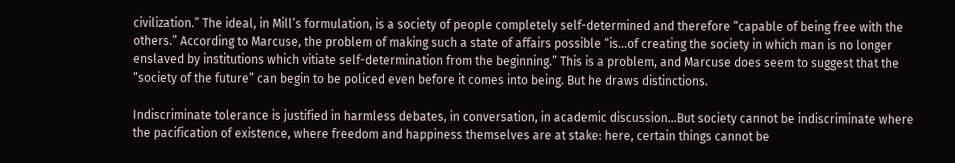civilization.” The ideal, in Mill’s formulation, is a society of people completely self-determined and therefore “capable of being free with the others.” According to Marcuse, the problem of making such a state of affairs possible “is…of creating the society in which man is no longer enslaved by institutions which vitiate self-determination from the beginning.” This is a problem, and Marcuse does seem to suggest that the “society of the future” can begin to be policed even before it comes into being. But he draws distinctions.

Indiscriminate tolerance is justified in harmless debates, in conversation, in academic discussion…But society cannot be indiscriminate where the pacification of existence, where freedom and happiness themselves are at stake: here, certain things cannot be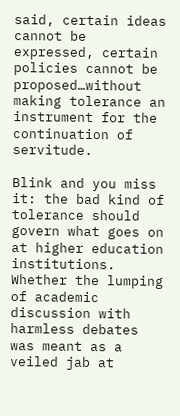said, certain ideas cannot be expressed, certain policies cannot be proposed…without making tolerance an instrument for the continuation of servitude.

Blink and you miss it: the bad kind of tolerance should govern what goes on at higher education institutions. Whether the lumping of academic discussion with harmless debates was meant as a veiled jab at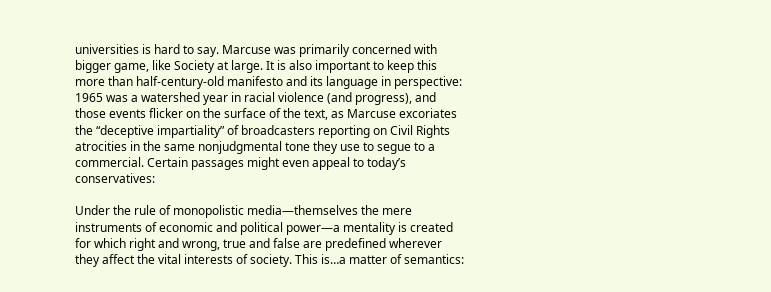universities is hard to say. Marcuse was primarily concerned with bigger game, like Society at large. It is also important to keep this more than half-century-old manifesto and its language in perspective: 1965 was a watershed year in racial violence (and progress), and those events flicker on the surface of the text, as Marcuse excoriates the “deceptive impartiality” of broadcasters reporting on Civil Rights atrocities in the same nonjudgmental tone they use to segue to a commercial. Certain passages might even appeal to today’s conservatives:

Under the rule of monopolistic media—themselves the mere instruments of economic and political power—a mentality is created for which right and wrong, true and false are predefined wherever they affect the vital interests of society. This is…a matter of semantics: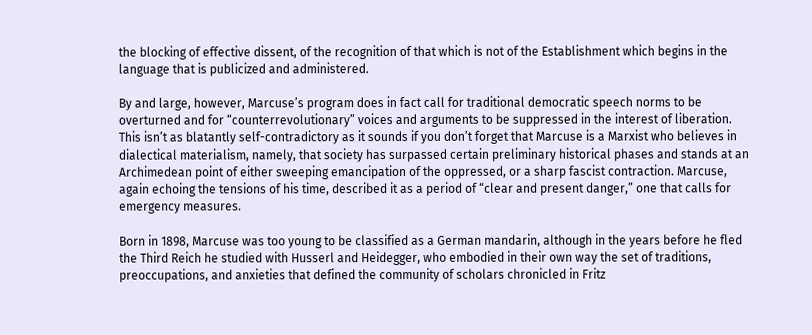the blocking of effective dissent, of the recognition of that which is not of the Establishment which begins in the language that is publicized and administered.

By and large, however, Marcuse’s program does in fact call for traditional democratic speech norms to be overturned and for “counterrevolutionary” voices and arguments to be suppressed in the interest of liberation. This isn’t as blatantly self-contradictory as it sounds if you don’t forget that Marcuse is a Marxist who believes in dialectical materialism, namely, that society has surpassed certain preliminary historical phases and stands at an Archimedean point of either sweeping emancipation of the oppressed, or a sharp fascist contraction. Marcuse, again echoing the tensions of his time, described it as a period of “clear and present danger,” one that calls for emergency measures.

Born in 1898, Marcuse was too young to be classified as a German mandarin, although in the years before he fled the Third Reich he studied with Husserl and Heidegger, who embodied in their own way the set of traditions, preoccupations, and anxieties that defined the community of scholars chronicled in Fritz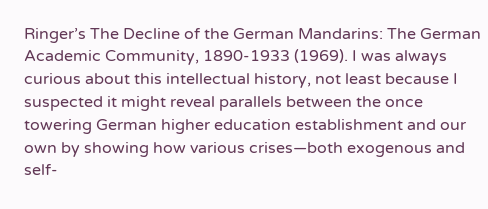Ringer’s The Decline of the German Mandarins: The German Academic Community, 1890-1933 (1969). I was always curious about this intellectual history, not least because I suspected it might reveal parallels between the once towering German higher education establishment and our own by showing how various crises—both exogenous and self-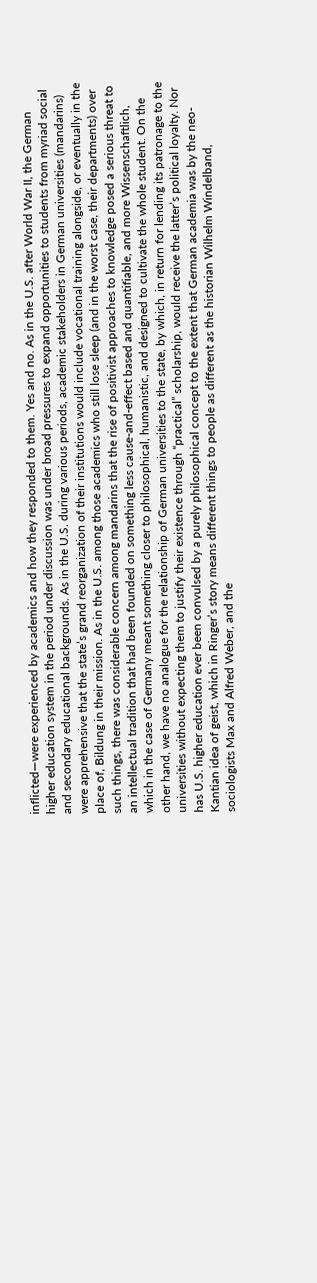inflicted—were experienced by academics and how they responded to them. Yes and no. As in the U.S. after World War II, the German higher education system in the period under discussion was under broad pressures to expand opportunities to students from myriad social and secondary educational backgrounds. As in the U.S. during various periods, academic stakeholders in German universities (mandarins) were apprehensive that the state’s grand reorganization of their institutions would include vocational training alongside, or eventually in the place of, Bildung in their mission. As in the U.S. among those academics who still lose sleep (and in the worst case, their departments) over such things, there was considerable concern among mandarins that the rise of positivist approaches to knowledge posed a serious threat to an intellectual tradition that had been founded on something less cause-and-effect based and quantifiable, and more Wissenschaftlich, which in the case of Germany meant something closer to philosophical, humanistic, and designed to cultivate the whole student. On the other hand, we have no analogue for the relationship of German universities to the state, by which, in return for lending its patronage to the universities without expecting them to justify their existence through “practical” scholarship, would receive the latter’s political loyalty. Nor has U.S. higher education ever been convulsed by a purely philosophical concept to the extent that German academia was by the neo-Kantian idea of geist, which in Ringer’s story means different things to people as different as the historian Wilhelm Windelband, sociologists Max and Alfred Weber, and the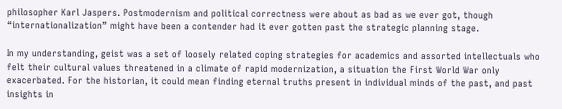philosopher Karl Jaspers. Postmodernism and political correctness were about as bad as we ever got, though “internationalization” might have been a contender had it ever gotten past the strategic planning stage.

In my understanding, geist was a set of loosely related coping strategies for academics and assorted intellectuals who felt their cultural values threatened in a climate of rapid modernization, a situation the First World War only exacerbated. For the historian, it could mean finding eternal truths present in individual minds of the past, and past insights in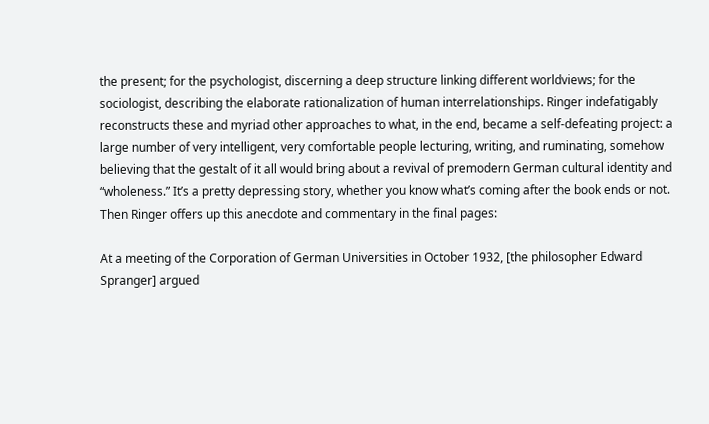the present; for the psychologist, discerning a deep structure linking different worldviews; for the sociologist, describing the elaborate rationalization of human interrelationships. Ringer indefatigably reconstructs these and myriad other approaches to what, in the end, became a self-defeating project: a large number of very intelligent, very comfortable people lecturing, writing, and ruminating, somehow believing that the gestalt of it all would bring about a revival of premodern German cultural identity and “wholeness.” It’s a pretty depressing story, whether you know what’s coming after the book ends or not. Then Ringer offers up this anecdote and commentary in the final pages:

At a meeting of the Corporation of German Universities in October 1932, [the philosopher Edward Spranger] argued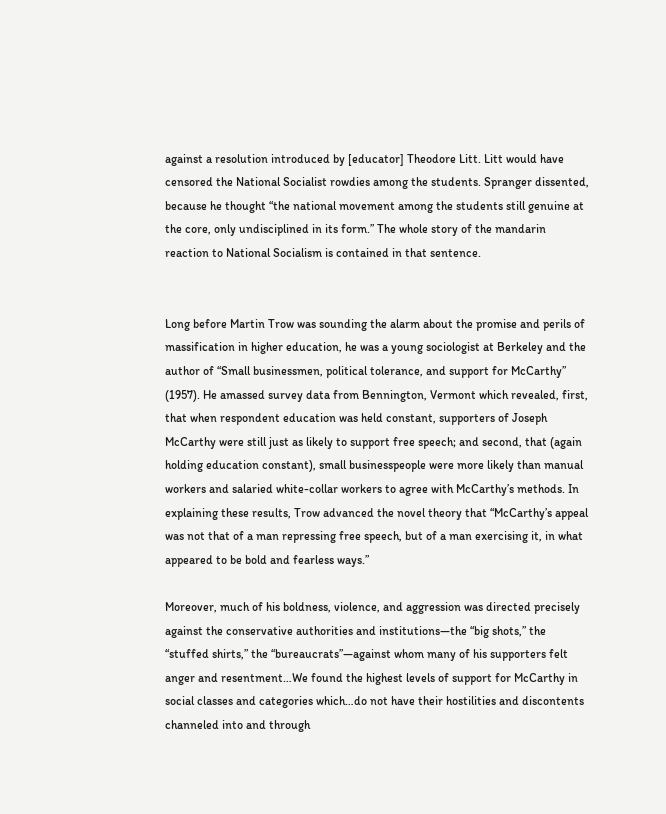against a resolution introduced by [educator] Theodore Litt. Litt would have censored the National Socialist rowdies among the students. Spranger dissented, because he thought “the national movement among the students still genuine at the core, only undisciplined in its form.” The whole story of the mandarin reaction to National Socialism is contained in that sentence.


Long before Martin Trow was sounding the alarm about the promise and perils of massification in higher education, he was a young sociologist at Berkeley and the author of “Small businessmen, political tolerance, and support for McCarthy” (1957). He amassed survey data from Bennington, Vermont which revealed, first, that when respondent education was held constant, supporters of Joseph McCarthy were still just as likely to support free speech; and second, that (again holding education constant), small businesspeople were more likely than manual workers and salaried white-collar workers to agree with McCarthy’s methods. In explaining these results, Trow advanced the novel theory that “McCarthy’s appeal was not that of a man repressing free speech, but of a man exercising it, in what appeared to be bold and fearless ways.”

Moreover, much of his boldness, violence, and aggression was directed precisely against the conservative authorities and institutions—the “big shots,” the “stuffed shirts,” the “bureaucrats”—against whom many of his supporters felt anger and resentment…We found the highest levels of support for McCarthy in social classes and categories which…do not have their hostilities and discontents channeled into and through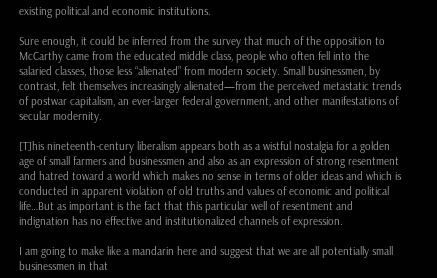existing political and economic institutions.

Sure enough, it could be inferred from the survey that much of the opposition to McCarthy came from the educated middle class, people who often fell into the salaried classes, those less “alienated” from modern society. Small businessmen, by contrast, felt themselves increasingly alienated—from the perceived metastatic trends of postwar capitalism, an ever-larger federal government, and other manifestations of secular modernity.

[T]his nineteenth-century liberalism appears both as a wistful nostalgia for a golden age of small farmers and businessmen and also as an expression of strong resentment and hatred toward a world which makes no sense in terms of older ideas and which is conducted in apparent violation of old truths and values of economic and political life…But as important is the fact that this particular well of resentment and indignation has no effective and institutionalized channels of expression.

I am going to make like a mandarin here and suggest that we are all potentially small businessmen in that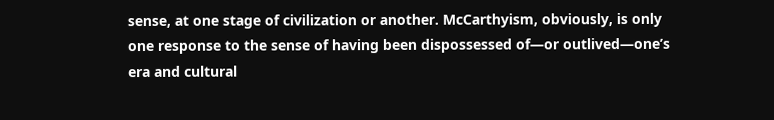sense, at one stage of civilization or another. McCarthyism, obviously, is only one response to the sense of having been dispossessed of—or outlived—one’s era and cultural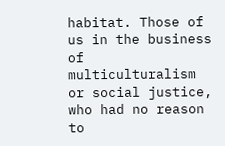habitat. Those of us in the business of multiculturalism or social justice, who had no reason to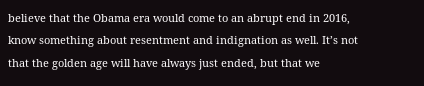believe that the Obama era would come to an abrupt end in 2016, know something about resentment and indignation as well. It’s not that the golden age will have always just ended, but that we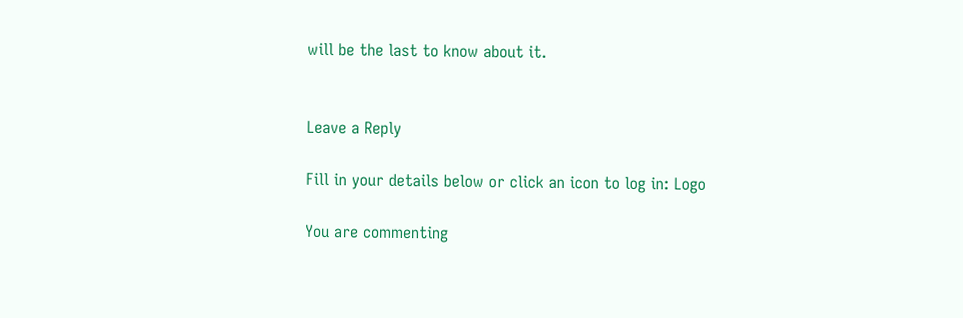will be the last to know about it.


Leave a Reply

Fill in your details below or click an icon to log in: Logo

You are commenting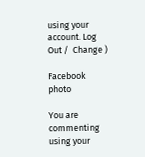using your account. Log Out /  Change )

Facebook photo

You are commenting using your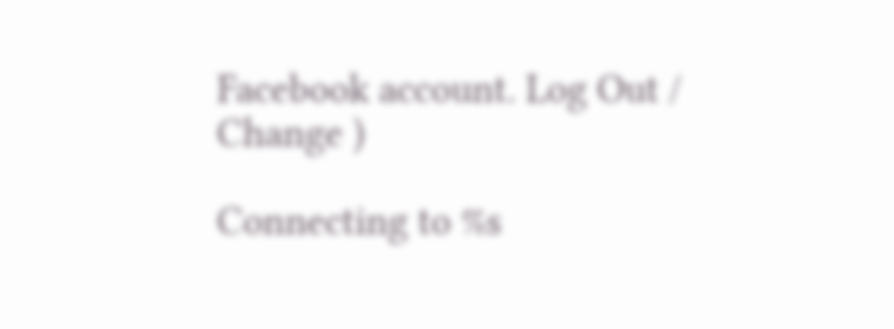Facebook account. Log Out /  Change )

Connecting to %s